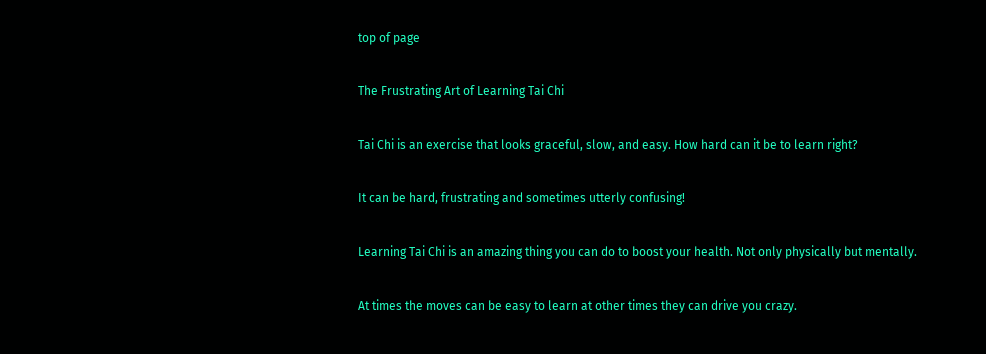top of page

The Frustrating Art of Learning Tai Chi

Tai Chi is an exercise that looks graceful, slow, and easy. How hard can it be to learn right?

It can be hard, frustrating and sometimes utterly confusing!

Learning Tai Chi is an amazing thing you can do to boost your health. Not only physically but mentally.

At times the moves can be easy to learn at other times they can drive you crazy.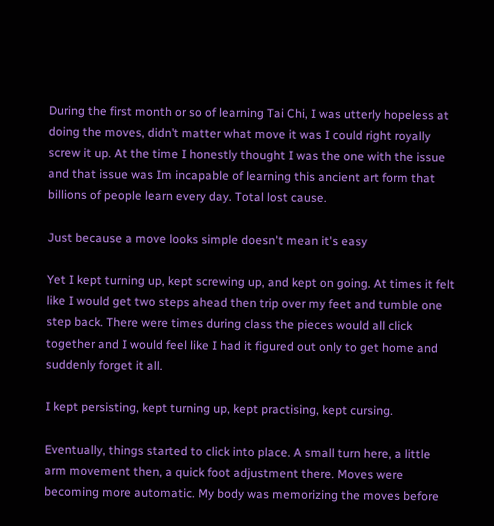During the first month or so of learning Tai Chi, I was utterly hopeless at doing the moves, didn’t matter what move it was I could right royally screw it up. At the time I honestly thought I was the one with the issue and that issue was Im incapable of learning this ancient art form that billions of people learn every day. Total lost cause.

Just because a move looks simple doesn't mean it's easy

Yet I kept turning up, kept screwing up, and kept on going. At times it felt like I would get two steps ahead then trip over my feet and tumble one step back. There were times during class the pieces would all click together and I would feel like I had it figured out only to get home and suddenly forget it all.

I kept persisting, kept turning up, kept practising, kept cursing.

Eventually, things started to click into place. A small turn here, a little arm movement then, a quick foot adjustment there. Moves were becoming more automatic. My body was memorizing the moves before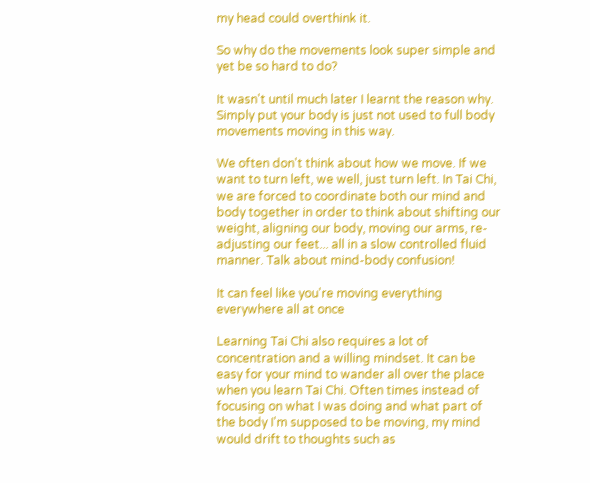my head could overthink it.

So why do the movements look super simple and yet be so hard to do?

It wasn't until much later I learnt the reason why. Simply put your body is just not used to full body movements moving in this way.

We often don't think about how we move. If we want to turn left, we well, just turn left. In Tai Chi, we are forced to coordinate both our mind and body together in order to think about shifting our weight, aligning our body, moving our arms, re-adjusting our feet... all in a slow controlled fluid manner. Talk about mind-body confusion!

It can feel like you're moving everything everywhere all at once

Learning Tai Chi also requires a lot of concentration and a willing mindset. It can be easy for your mind to wander all over the place when you learn Tai Chi. Often times instead of focusing on what I was doing and what part of the body I'm supposed to be moving, my mind would drift to thoughts such as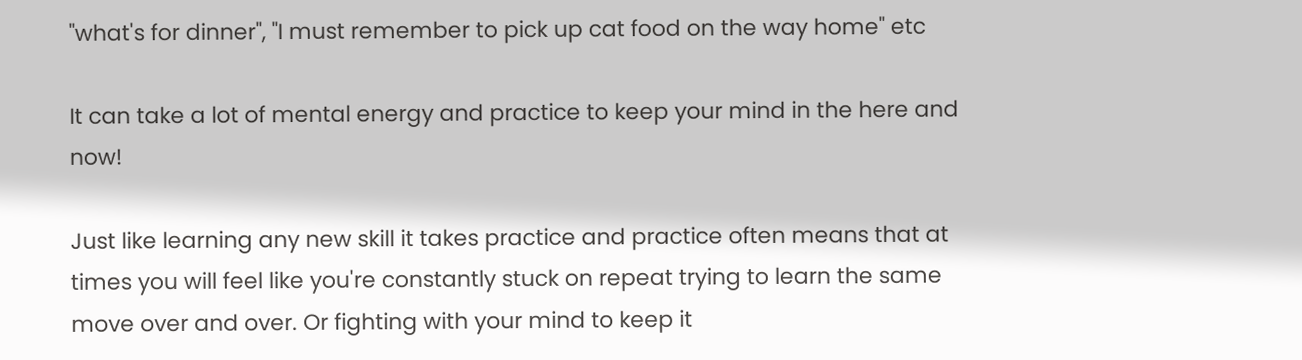"what's for dinner", "I must remember to pick up cat food on the way home" etc

It can take a lot of mental energy and practice to keep your mind in the here and now!

Just like learning any new skill it takes practice and practice often means that at times you will feel like you're constantly stuck on repeat trying to learn the same move over and over. Or fighting with your mind to keep it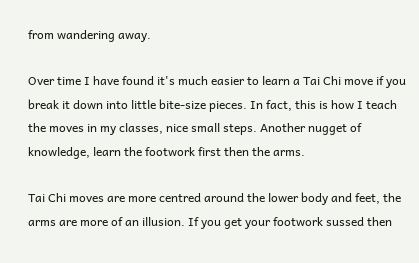from wandering away.

Over time I have found it's much easier to learn a Tai Chi move if you break it down into little bite-size pieces. In fact, this is how I teach the moves in my classes, nice small steps. Another nugget of knowledge, learn the footwork first then the arms.

Tai Chi moves are more centred around the lower body and feet, the arms are more of an illusion. If you get your footwork sussed then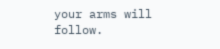your arms will follow.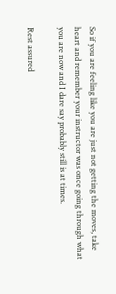So if you are feeling like you are just not getting the moves, take heart and remember your instructor was once going through what you are now and I dare say probably still is at times.

Rest assured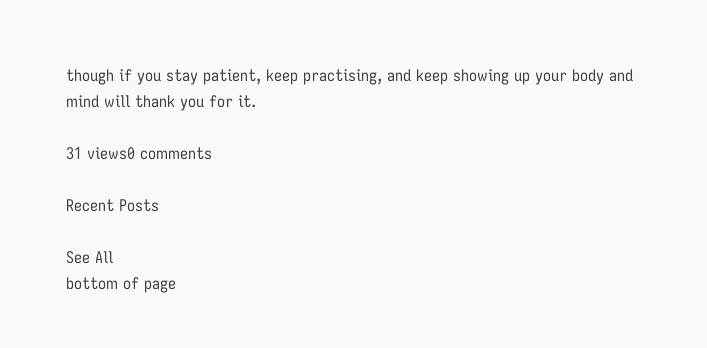though if you stay patient, keep practising, and keep showing up your body and mind will thank you for it.

31 views0 comments

Recent Posts

See All
bottom of page